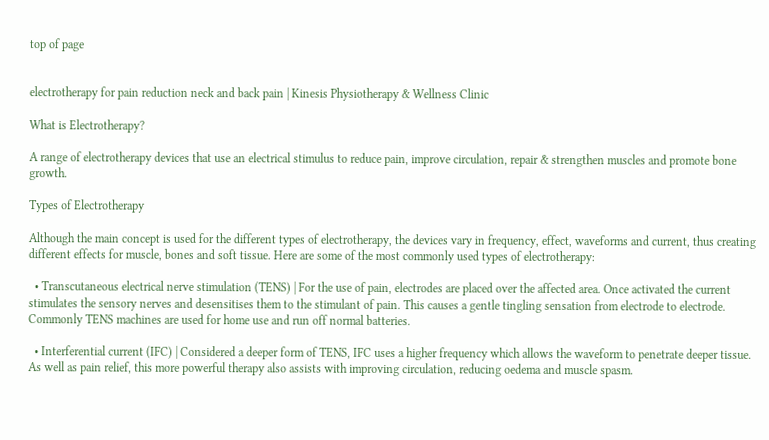top of page


electrotherapy for pain reduction neck and back pain | Kinesis Physiotherapy & Wellness Clinic

What is Electrotherapy?

A range of electrotherapy devices that use an electrical stimulus to reduce pain, improve circulation, repair & strengthen muscles and promote bone growth.

Types of Electrotherapy

Although the main concept is used for the different types of electrotherapy, the devices vary in frequency, effect, waveforms and current, thus creating different effects for muscle, bones and soft tissue. Here are some of the most commonly used types of electrotherapy:

  • Transcutaneous electrical nerve stimulation (TENS) | For the use of pain, electrodes are placed over the affected area. Once activated the current stimulates the sensory nerves and desensitises them to the stimulant of pain. This causes a gentle tingling sensation from electrode to electrode. Commonly TENS machines are used for home use and run off normal batteries.

  • Interferential current (IFC) | Considered a deeper form of TENS, IFC uses a higher frequency which allows the waveform to penetrate deeper tissue. As well as pain relief, this more powerful therapy also assists with improving circulation, reducing oedema and muscle spasm.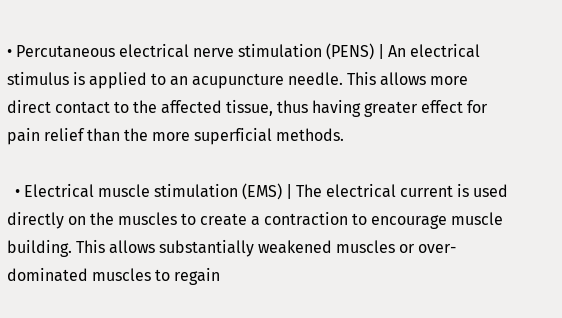• Percutaneous electrical nerve stimulation (PENS) | An electrical stimulus is applied to an acupuncture needle. This allows more direct contact to the affected tissue, thus having greater effect for pain relief than the more superficial methods.

  • Electrical muscle stimulation (EMS) | The electrical current is used directly on the muscles to create a contraction to encourage muscle building. This allows substantially weakened muscles or over-dominated muscles to regain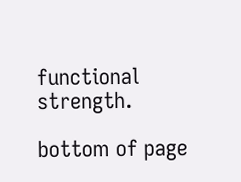functional strength.

bottom of page